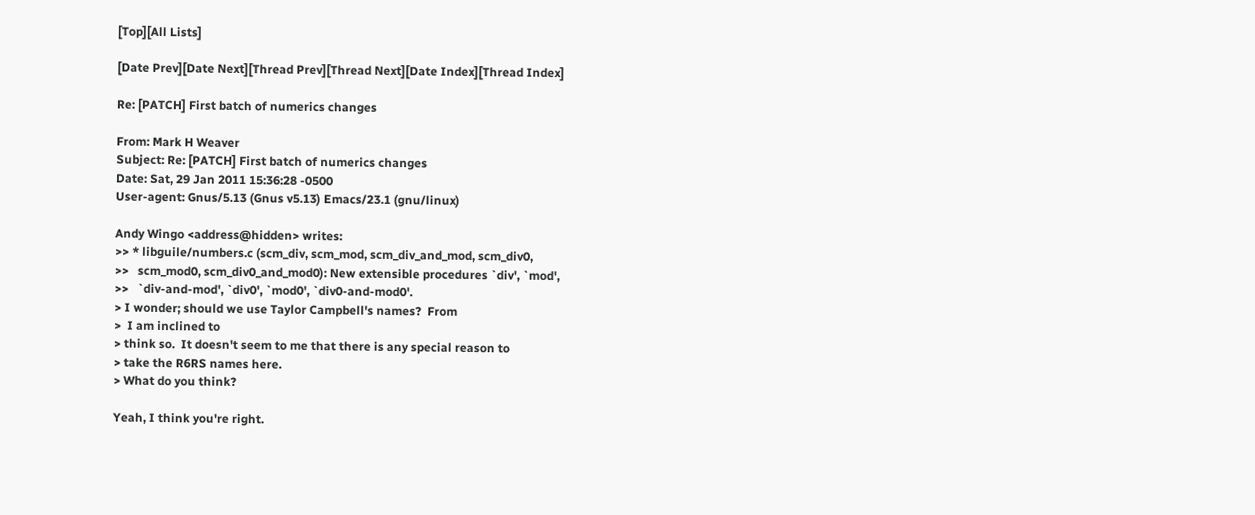[Top][All Lists]

[Date Prev][Date Next][Thread Prev][Thread Next][Date Index][Thread Index]

Re: [PATCH] First batch of numerics changes

From: Mark H Weaver
Subject: Re: [PATCH] First batch of numerics changes
Date: Sat, 29 Jan 2011 15:36:28 -0500
User-agent: Gnus/5.13 (Gnus v5.13) Emacs/23.1 (gnu/linux)

Andy Wingo <address@hidden> writes:
>> * libguile/numbers.c (scm_div, scm_mod, scm_div_and_mod, scm_div0,
>>   scm_mod0, scm_div0_and_mod0): New extensible procedures `div', `mod',
>>   `div-and-mod', `div0', `mod0', `div0-and-mod0'.
> I wonder; should we use Taylor Campbell's names?  From
>  I am inclined to
> think so.  It doesn't seem to me that there is any special reason to
> take the R6RS names here.
> What do you think?

Yeah, I think you're right.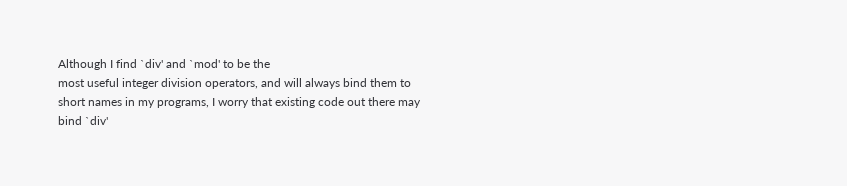Although I find `div' and `mod' to be the
most useful integer division operators, and will always bind them to
short names in my programs, I worry that existing code out there may
bind `div'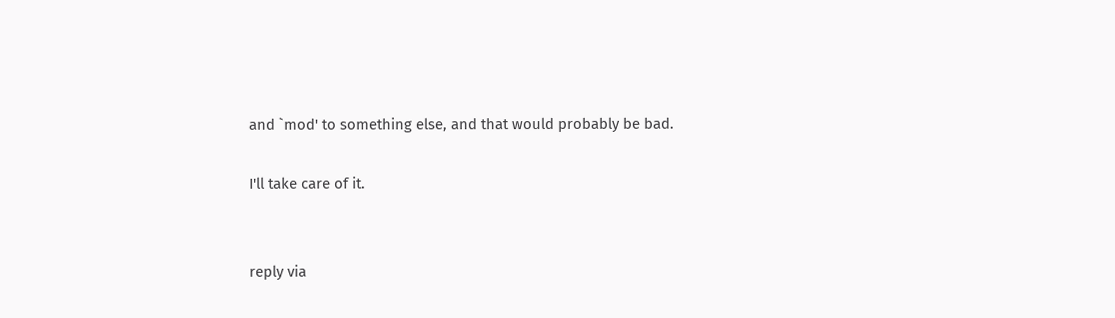and `mod' to something else, and that would probably be bad.

I'll take care of it.


reply via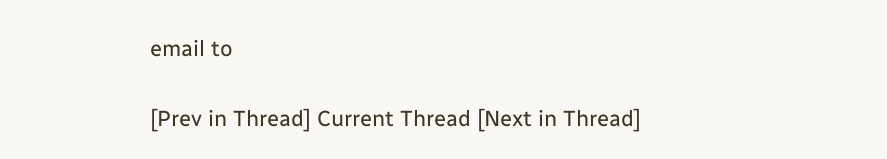email to

[Prev in Thread] Current Thread [Next in Thread]